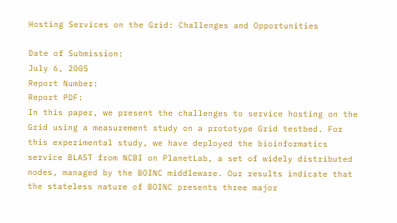Hosting Services on the Grid: Challenges and Opportunities

Date of Submission:
July 6, 2005
Report Number:
Report PDF:
In this paper, we present the challenges to service hosting on the Grid using a measurement study on a prototype Grid testbed. For this experimental study, we have deployed the bioinformatics service BLAST from NCBI on PlanetLab, a set of widely distributed nodes, managed by the BOINC middleware. Our results indicate that the stateless nature of BOINC presents three major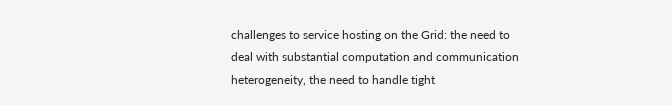challenges to service hosting on the Grid: the need to deal with substantial computation and communication heterogeneity, the need to handle tight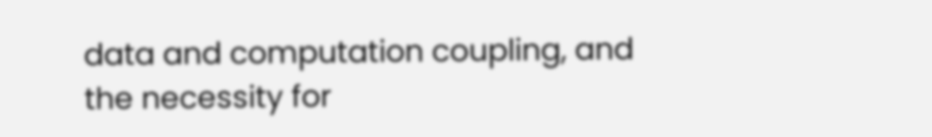data and computation coupling, and the necessity for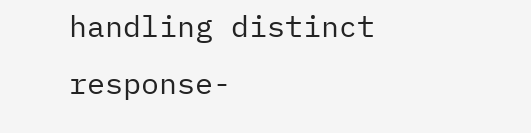handling distinct response-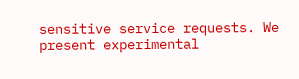sensitive service requests. We present experimental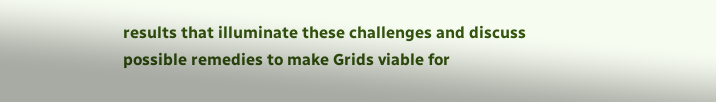results that illuminate these challenges and discuss possible remedies to make Grids viable for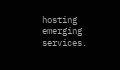hosting emerging services.